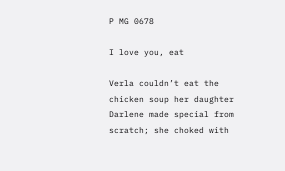P MG 0678

I love you, eat

Verla couldn’t eat the chicken soup her daughter Darlene made special from scratch; she choked with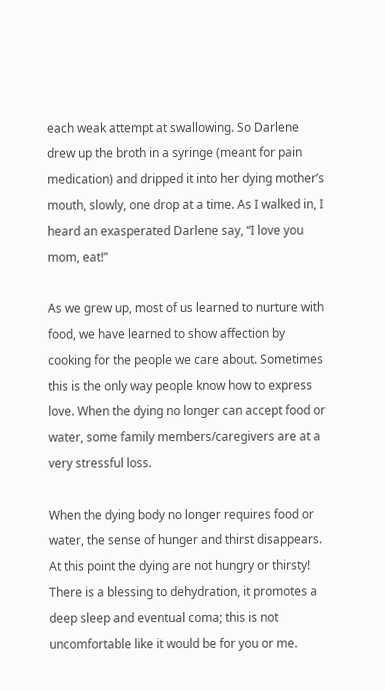each weak attempt at swallowing. So Darlene drew up the broth in a syringe (meant for pain medication) and dripped it into her dying mother’s mouth, slowly, one drop at a time. As I walked in, I heard an exasperated Darlene say, “I love you mom, eat!”

As we grew up, most of us learned to nurture with food, we have learned to show affection by cooking for the people we care about. Sometimes this is the only way people know how to express love. When the dying no longer can accept food or water, some family members/caregivers are at a very stressful loss.

When the dying body no longer requires food or water, the sense of hunger and thirst disappears. At this point the dying are not hungry or thirsty! There is a blessing to dehydration, it promotes a deep sleep and eventual coma; this is not uncomfortable like it would be for you or me.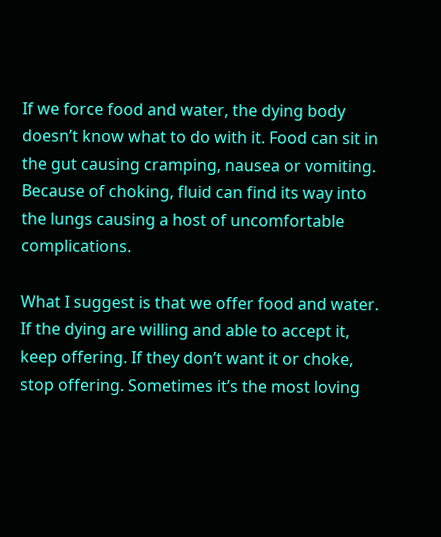If we force food and water, the dying body doesn’t know what to do with it. Food can sit in the gut causing cramping, nausea or vomiting. Because of choking, fluid can find its way into the lungs causing a host of uncomfortable complications.

What I suggest is that we offer food and water. If the dying are willing and able to accept it, keep offering. If they don’t want it or choke, stop offering. Sometimes it’s the most loving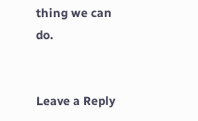thing we can do.


Leave a Reply